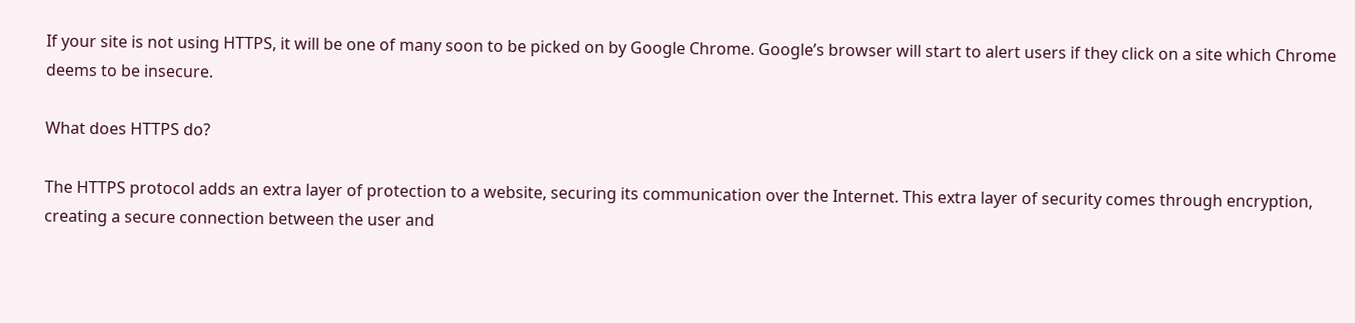If your site is not using HTTPS, it will be one of many soon to be picked on by Google Chrome. Google’s browser will start to alert users if they click on a site which Chrome deems to be insecure.

What does HTTPS do?

The HTTPS protocol adds an extra layer of protection to a website, securing its communication over the Internet. This extra layer of security comes through encryption, creating a secure connection between the user and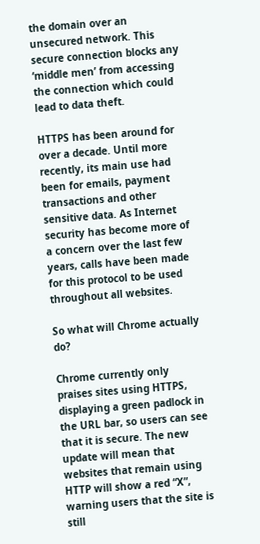the domain over an unsecured network. This secure connection blocks any ‘middle men’ from accessing the connection which could lead to data theft.

HTTPS has been around for over a decade. Until more recently, its main use had been for emails, payment transactions and other sensitive data. As Internet security has become more of a concern over the last few years, calls have been made for this protocol to be used throughout all websites.

So what will Chrome actually do?

Chrome currently only praises sites using HTTPS, displaying a green padlock in the URL bar, so users can see that it is secure. The new update will mean that websites that remain using HTTP will show a red “X”, warning users that the site is still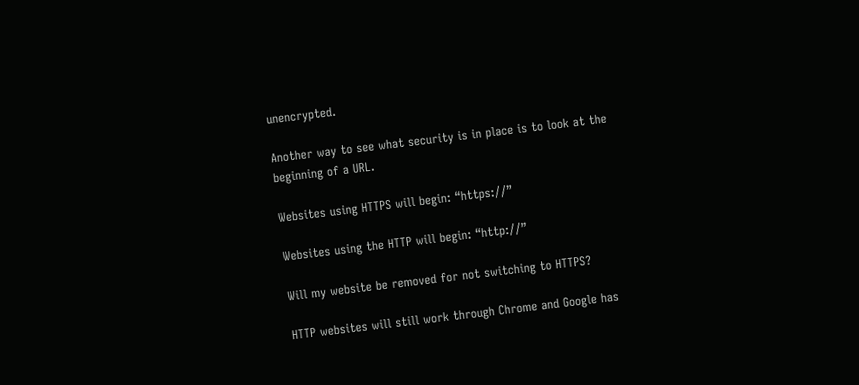unencrypted.

Another way to see what security is in place is to look at the beginning of a URL.

Websites using HTTPS will begin: “https://”

Websites using the HTTP will begin: “http://”

Will my website be removed for not switching to HTTPS?

HTTP websites will still work through Chrome and Google has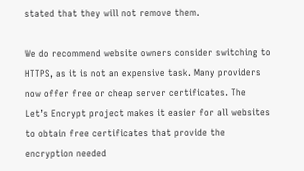stated that they will not remove them.

We do recommend website owners consider switching to HTTPS, as it is not an expensive task. Many providers now offer free or cheap server certificates. The Let’s Encrypt project makes it easier for all websites to obtain free certificates that provide the encryption needed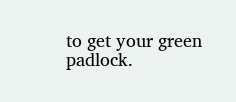to get your green padlock.